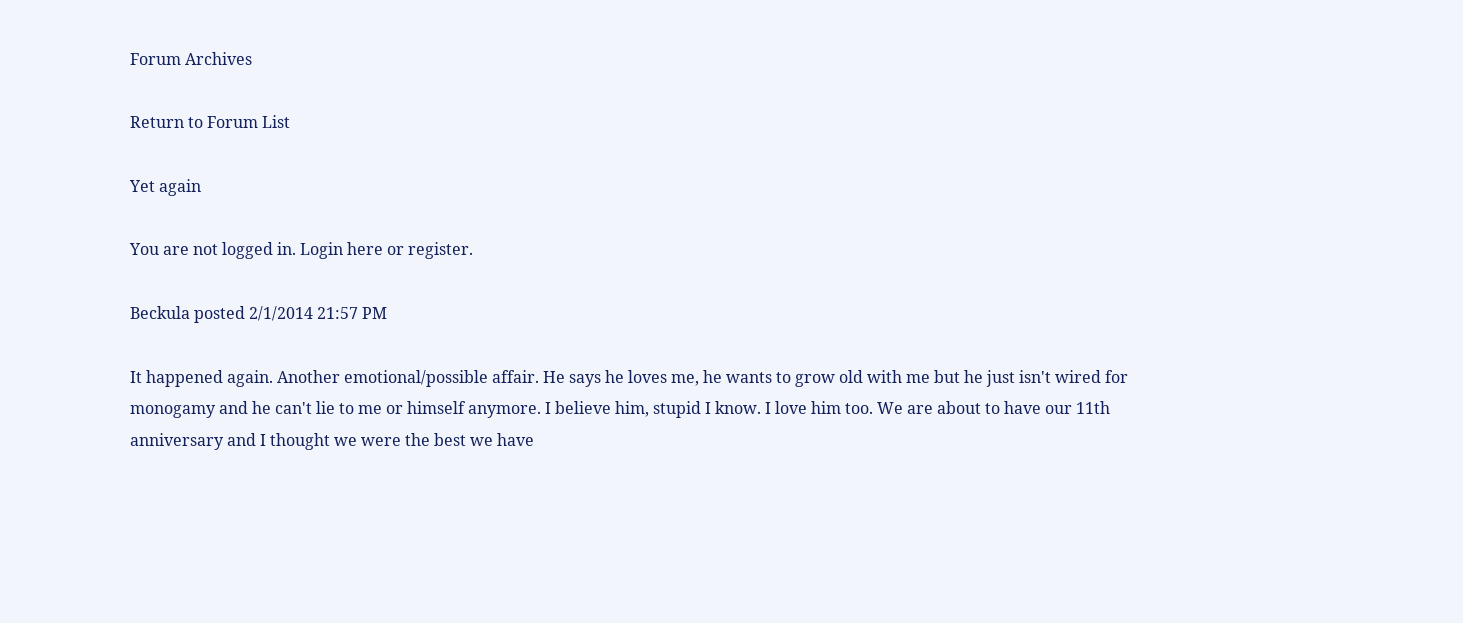Forum Archives

Return to Forum List

Yet again

You are not logged in. Login here or register.

Beckula posted 2/1/2014 21:57 PM

It happened again. Another emotional/possible affair. He says he loves me, he wants to grow old with me but he just isn't wired for monogamy and he can't lie to me or himself anymore. I believe him, stupid I know. I love him too. We are about to have our 11th anniversary and I thought we were the best we have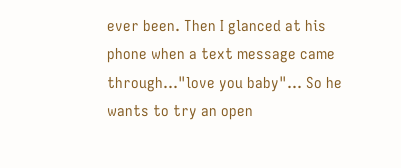ever been. Then I glanced at his phone when a text message came through..."love you baby"... So he wants to try an open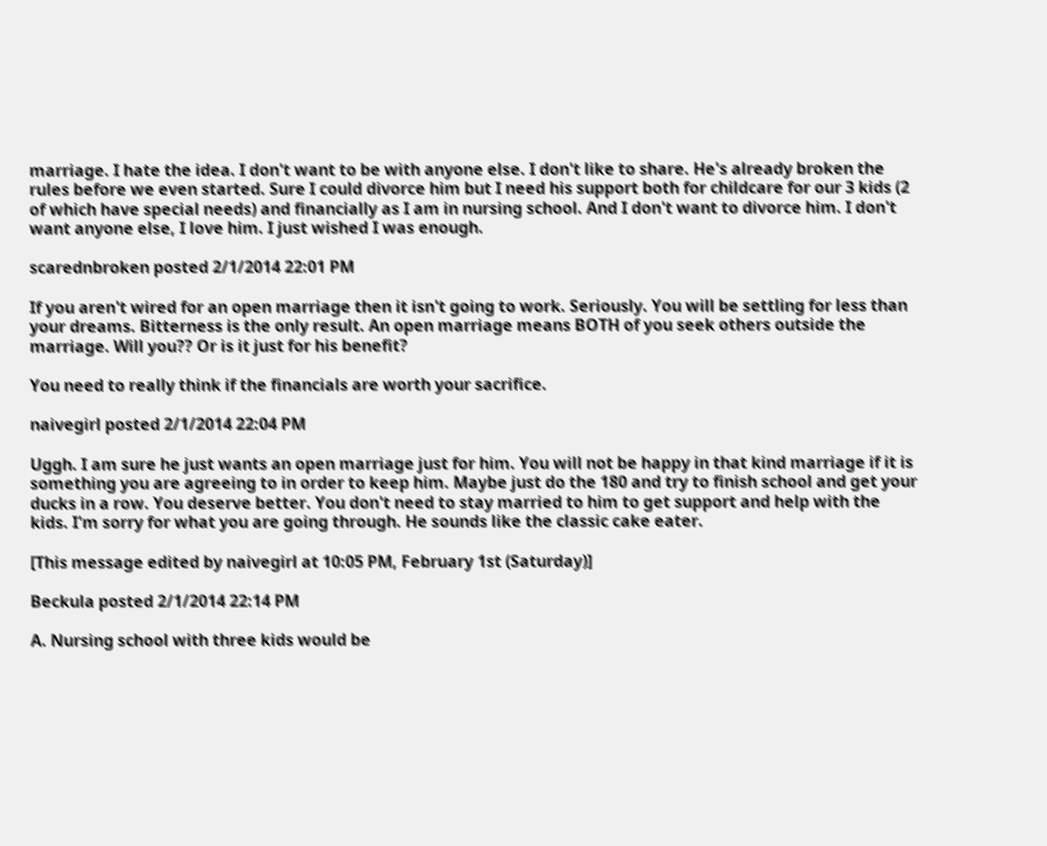marriage. I hate the idea. I don't want to be with anyone else. I don't like to share. He's already broken the rules before we even started. Sure I could divorce him but I need his support both for childcare for our 3 kids (2 of which have special needs) and financially as I am in nursing school. And I don't want to divorce him. I don't want anyone else, I love him. I just wished I was enough.

scarednbroken posted 2/1/2014 22:01 PM

If you aren't wired for an open marriage then it isn't going to work. Seriously. You will be settling for less than your dreams. Bitterness is the only result. An open marriage means BOTH of you seek others outside the marriage. Will you?? Or is it just for his benefit?

You need to really think if the financials are worth your sacrifice.

naivegirl posted 2/1/2014 22:04 PM

Uggh. I am sure he just wants an open marriage just for him. You will not be happy in that kind marriage if it is something you are agreeing to in order to keep him. Maybe just do the 180 and try to finish school and get your ducks in a row. You deserve better. You don't need to stay married to him to get support and help with the kids. I'm sorry for what you are going through. He sounds like the classic cake eater.

[This message edited by naivegirl at 10:05 PM, February 1st (Saturday)]

Beckula posted 2/1/2014 22:14 PM

A. Nursing school with three kids would be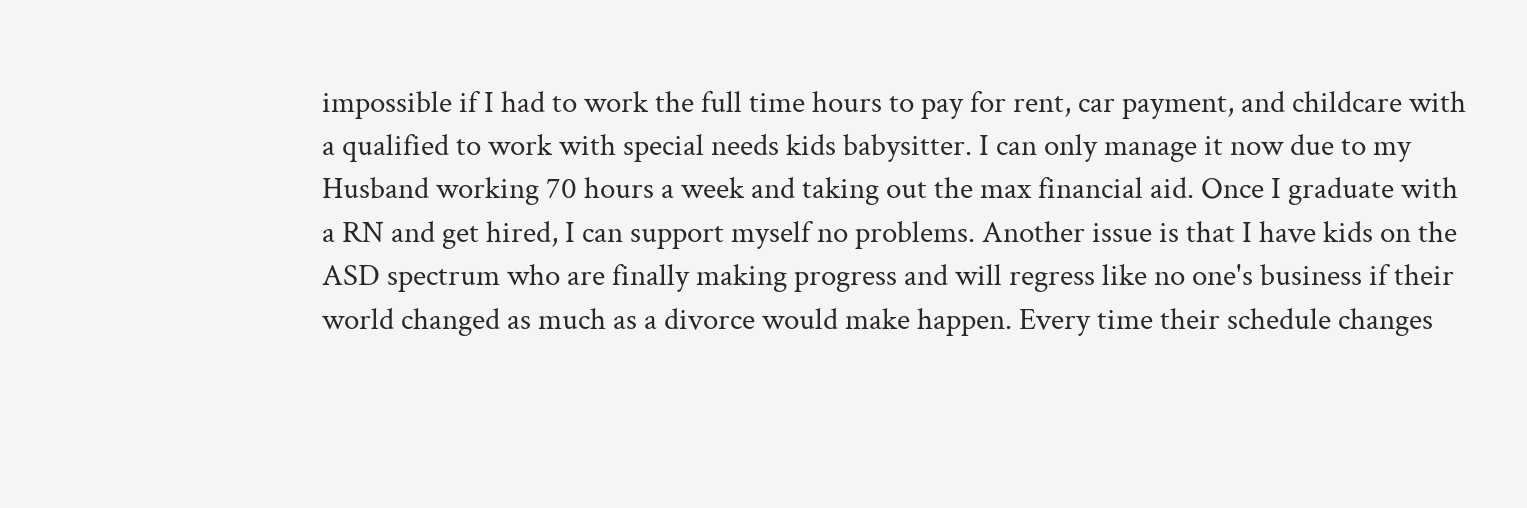impossible if I had to work the full time hours to pay for rent, car payment, and childcare with a qualified to work with special needs kids babysitter. I can only manage it now due to my Husband working 70 hours a week and taking out the max financial aid. Once I graduate with a RN and get hired, I can support myself no problems. Another issue is that I have kids on the ASD spectrum who are finally making progress and will regress like no one's business if their world changed as much as a divorce would make happen. Every time their schedule changes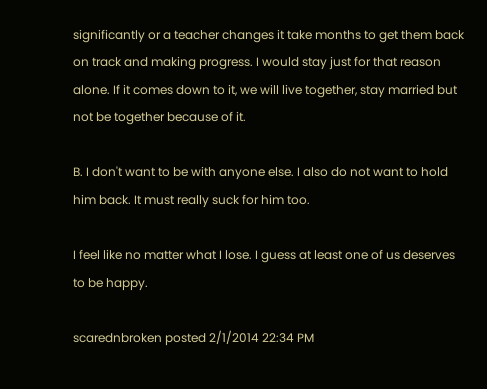significantly or a teacher changes it take months to get them back on track and making progress. I would stay just for that reason alone. If it comes down to it, we will live together, stay married but not be together because of it.

B. I don't want to be with anyone else. I also do not want to hold him back. It must really suck for him too.

I feel like no matter what I lose. I guess at least one of us deserves to be happy.

scarednbroken posted 2/1/2014 22:34 PM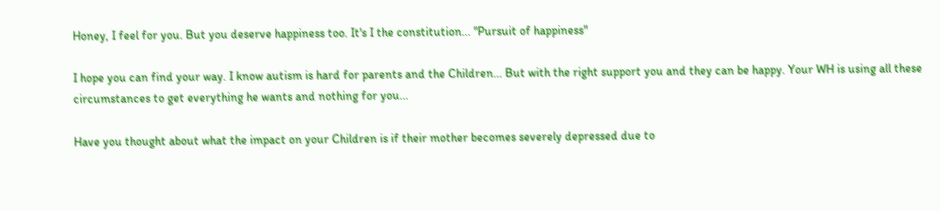Honey, I feel for you. But you deserve happiness too. It's I the constitution... "Pursuit of happiness"

I hope you can find your way. I know autism is hard for parents and the Children... But with the right support you and they can be happy. Your WH is using all these circumstances to get everything he wants and nothing for you...

Have you thought about what the impact on your Children is if their mother becomes severely depressed due to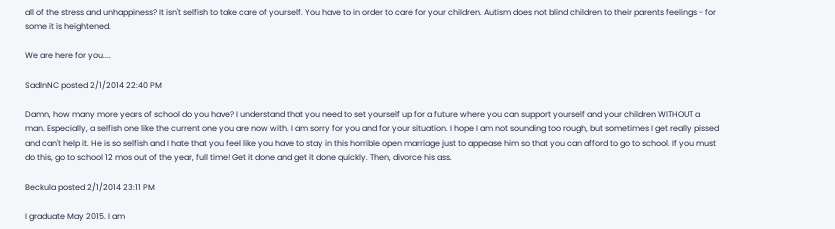all of the stress and unhappiness? It isn't selfish to take care of yourself. You have to in order to care for your children. Autism does not blind children to their parents feelings - for some it is heightened.

We are here for you....

SadInNC posted 2/1/2014 22:40 PM

Damn, how many more years of school do you have? I understand that you need to set yourself up for a future where you can support yourself and your children WITHOUT a man. Especially, a selfish one like the current one you are now with. I am sorry for you and for your situation. I hope I am not sounding too rough, but sometimes I get really pissed and can't help it. He is so selfish and I hate that you feel like you have to stay in this horrible open marriage just to appease him so that you can afford to go to school. If you must do this, go to school 12 mos out of the year, full time! Get it done and get it done quickly. Then, divorce his ass.

Beckula posted 2/1/2014 23:11 PM

I graduate May 2015. I am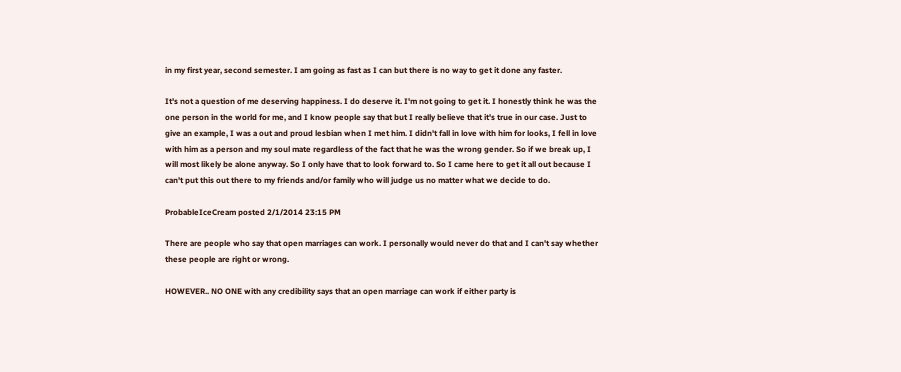in my first year, second semester. I am going as fast as I can but there is no way to get it done any faster.

It's not a question of me deserving happiness. I do deserve it. I'm not going to get it. I honestly think he was the one person in the world for me, and I know people say that but I really believe that it's true in our case. Just to give an example, I was a out and proud lesbian when I met him. I didn't fall in love with him for looks, I fell in love with him as a person and my soul mate regardless of the fact that he was the wrong gender. So if we break up, I will most likely be alone anyway. So I only have that to look forward to. So I came here to get it all out because I can't put this out there to my friends and/or family who will judge us no matter what we decide to do.

ProbableIceCream posted 2/1/2014 23:15 PM

There are people who say that open marriages can work. I personally would never do that and I can't say whether these people are right or wrong.

HOWEVER.. NO ONE with any credibility says that an open marriage can work if either party is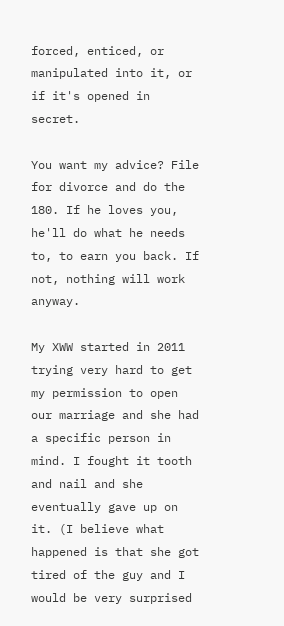forced, enticed, or manipulated into it, or if it's opened in secret.

You want my advice? File for divorce and do the 180. If he loves you, he'll do what he needs to, to earn you back. If not, nothing will work anyway.

My XWW started in 2011 trying very hard to get my permission to open our marriage and she had a specific person in mind. I fought it tooth and nail and she eventually gave up on it. (I believe what happened is that she got tired of the guy and I would be very surprised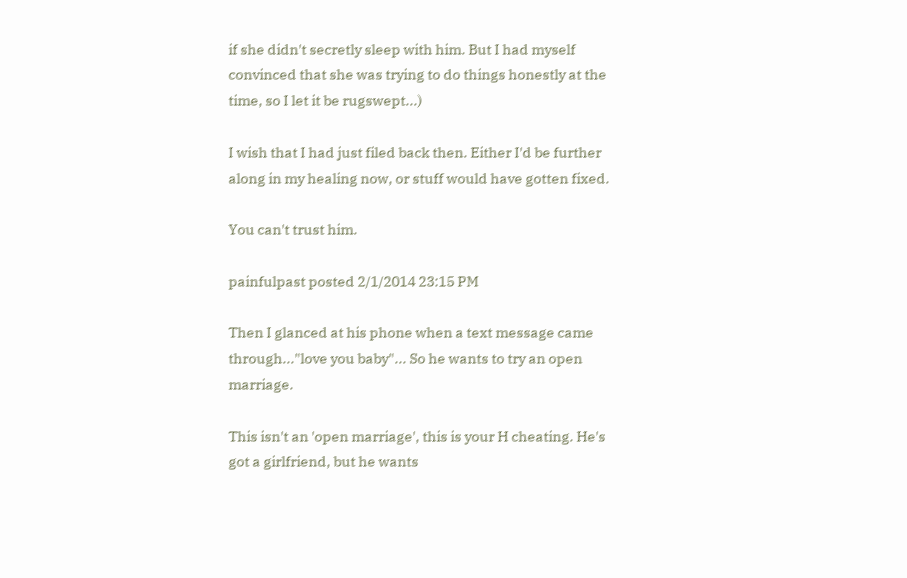if she didn't secretly sleep with him. But I had myself convinced that she was trying to do things honestly at the time, so I let it be rugswept...)

I wish that I had just filed back then. Either I'd be further along in my healing now, or stuff would have gotten fixed.

You can't trust him.

painfulpast posted 2/1/2014 23:15 PM

Then I glanced at his phone when a text message came through..."love you baby"... So he wants to try an open marriage.

This isn't an 'open marriage', this is your H cheating. He's got a girlfriend, but he wants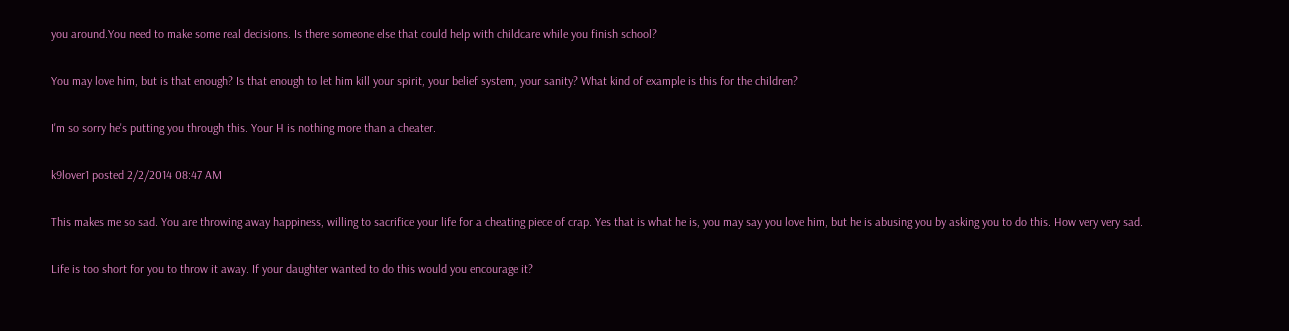you around.You need to make some real decisions. Is there someone else that could help with childcare while you finish school?

You may love him, but is that enough? Is that enough to let him kill your spirit, your belief system, your sanity? What kind of example is this for the children?

I'm so sorry he's putting you through this. Your H is nothing more than a cheater.

k9lover1 posted 2/2/2014 08:47 AM

This makes me so sad. You are throwing away happiness, willing to sacrifice your life for a cheating piece of crap. Yes that is what he is, you may say you love him, but he is abusing you by asking you to do this. How very very sad.

Life is too short for you to throw it away. If your daughter wanted to do this would you encourage it?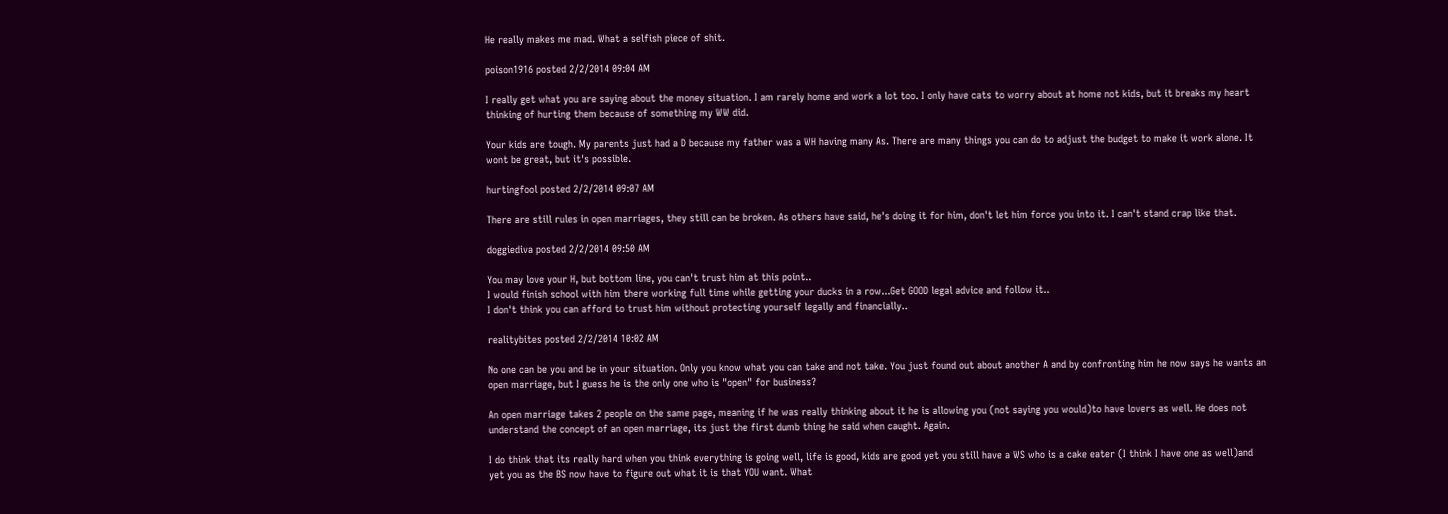He really makes me mad. What a selfish piece of shit.

poison1916 posted 2/2/2014 09:04 AM

I really get what you are saying about the money situation. I am rarely home and work a lot too. I only have cats to worry about at home not kids, but it breaks my heart thinking of hurting them because of something my WW did.

Your kids are tough. My parents just had a D because my father was a WH having many As. There are many things you can do to adjust the budget to make it work alone. It wont be great, but it's possible.

hurtingfool posted 2/2/2014 09:07 AM

There are still rules in open marriages, they still can be broken. As others have said, he's doing it for him, don't let him force you into it. I can't stand crap like that.

doggiediva posted 2/2/2014 09:50 AM

You may love your H, but bottom line, you can't trust him at this point..
I would finish school with him there working full time while getting your ducks in a row...Get GOOD legal advice and follow it..
I don't think you can afford to trust him without protecting yourself legally and financially..

realitybites posted 2/2/2014 10:02 AM

No one can be you and be in your situation. Only you know what you can take and not take. You just found out about another A and by confronting him he now says he wants an open marriage, but I guess he is the only one who is "open" for business?

An open marriage takes 2 people on the same page, meaning if he was really thinking about it he is allowing you (not saying you would)to have lovers as well. He does not understand the concept of an open marriage, its just the first dumb thing he said when caught. Again.

I do think that its really hard when you think everything is going well, life is good, kids are good yet you still have a WS who is a cake eater (I think I have one as well)and yet you as the BS now have to figure out what it is that YOU want. What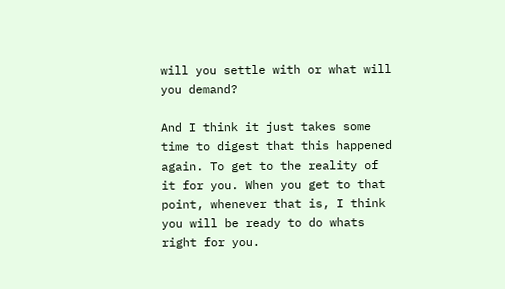will you settle with or what will you demand?

And I think it just takes some time to digest that this happened again. To get to the reality of it for you. When you get to that point, whenever that is, I think you will be ready to do whats right for you.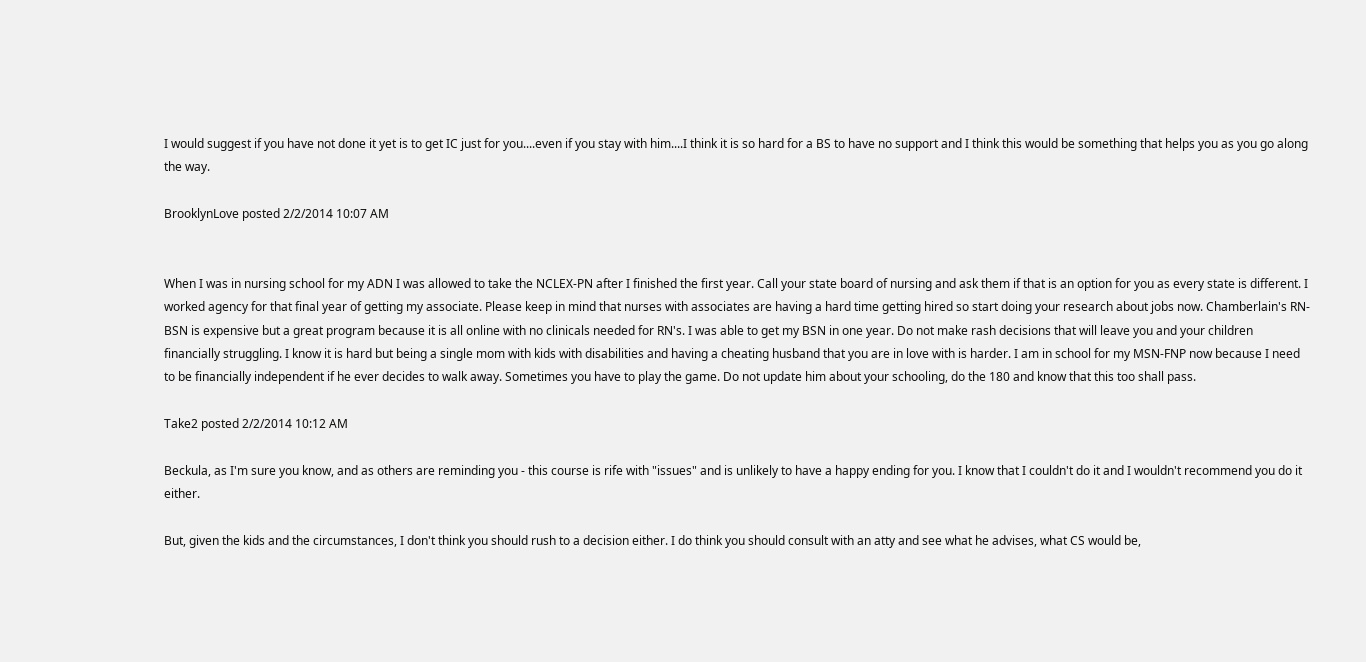I would suggest if you have not done it yet is to get IC just for you....even if you stay with him....I think it is so hard for a BS to have no support and I think this would be something that helps you as you go along the way.

BrooklynLove posted 2/2/2014 10:07 AM


When I was in nursing school for my ADN I was allowed to take the NCLEX-PN after I finished the first year. Call your state board of nursing and ask them if that is an option for you as every state is different. I worked agency for that final year of getting my associate. Please keep in mind that nurses with associates are having a hard time getting hired so start doing your research about jobs now. Chamberlain's RN-BSN is expensive but a great program because it is all online with no clinicals needed for RN's. I was able to get my BSN in one year. Do not make rash decisions that will leave you and your children financially struggling. I know it is hard but being a single mom with kids with disabilities and having a cheating husband that you are in love with is harder. I am in school for my MSN-FNP now because I need to be financially independent if he ever decides to walk away. Sometimes you have to play the game. Do not update him about your schooling, do the 180 and know that this too shall pass.

Take2 posted 2/2/2014 10:12 AM

Beckula, as I'm sure you know, and as others are reminding you - this course is rife with "issues" and is unlikely to have a happy ending for you. I know that I couldn't do it and I wouldn't recommend you do it either.

But, given the kids and the circumstances, I don't think you should rush to a decision either. I do think you should consult with an atty and see what he advises, what CS would be,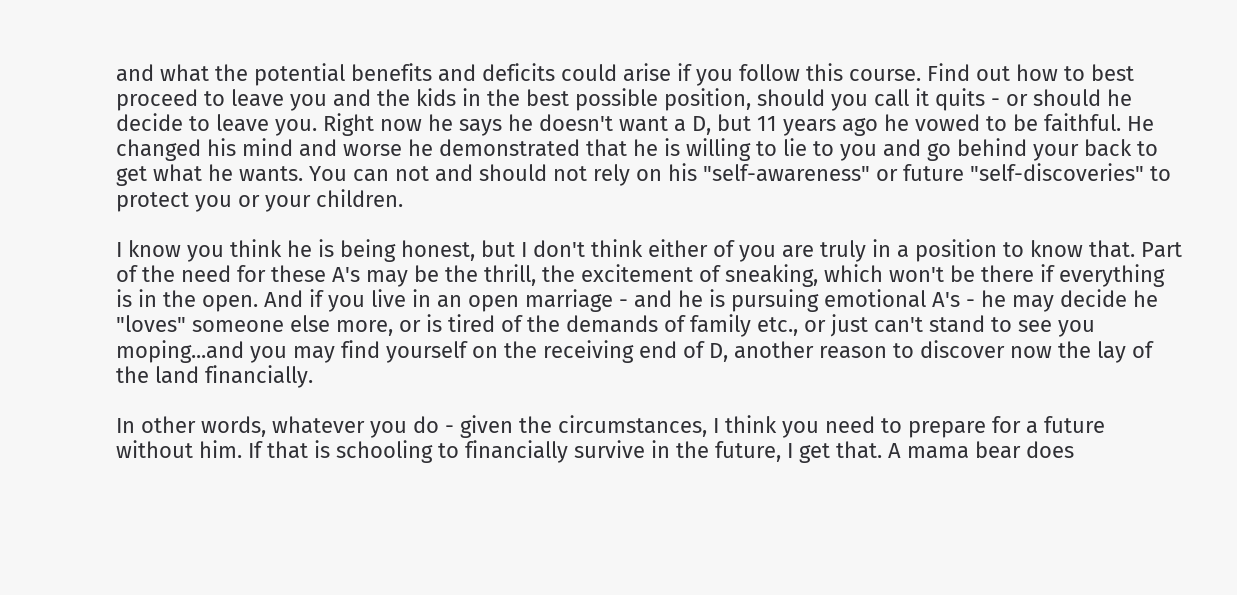and what the potential benefits and deficits could arise if you follow this course. Find out how to best proceed to leave you and the kids in the best possible position, should you call it quits - or should he decide to leave you. Right now he says he doesn't want a D, but 11 years ago he vowed to be faithful. He changed his mind and worse he demonstrated that he is willing to lie to you and go behind your back to get what he wants. You can not and should not rely on his "self-awareness" or future "self-discoveries" to protect you or your children.

I know you think he is being honest, but I don't think either of you are truly in a position to know that. Part of the need for these A's may be the thrill, the excitement of sneaking, which won't be there if everything is in the open. And if you live in an open marriage - and he is pursuing emotional A's - he may decide he "loves" someone else more, or is tired of the demands of family etc., or just can't stand to see you moping...and you may find yourself on the receiving end of D, another reason to discover now the lay of the land financially.

In other words, whatever you do - given the circumstances, I think you need to prepare for a future without him. If that is schooling to financially survive in the future, I get that. A mama bear does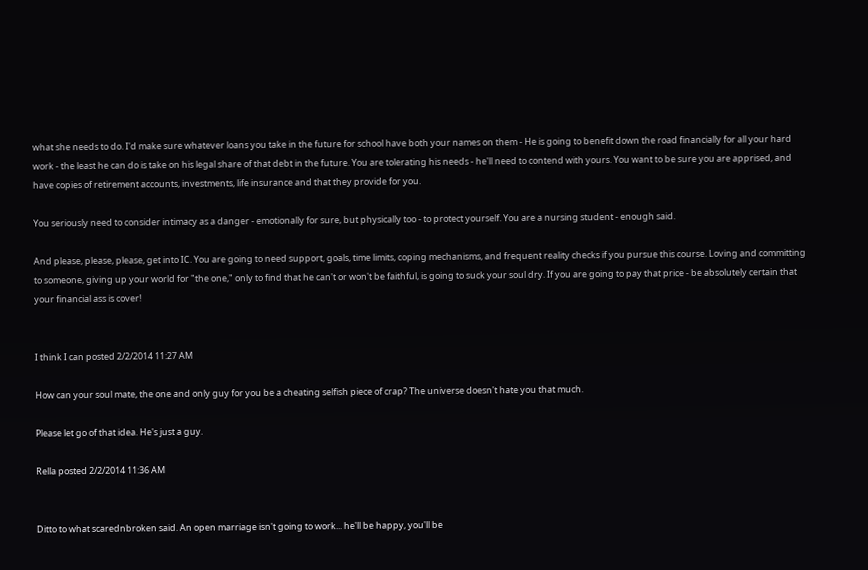what she needs to do. I'd make sure whatever loans you take in the future for school have both your names on them - He is going to benefit down the road financially for all your hard work - the least he can do is take on his legal share of that debt in the future. You are tolerating his needs - he'll need to contend with yours. You want to be sure you are apprised, and have copies of retirement accounts, investments, life insurance and that they provide for you.

You seriously need to consider intimacy as a danger - emotionally for sure, but physically too - to protect yourself. You are a nursing student - enough said.

And please, please, please, get into IC. You are going to need support, goals, time limits, coping mechanisms, and frequent reality checks if you pursue this course. Loving and committing to someone, giving up your world for "the one," only to find that he can't or won't be faithful, is going to suck your soul dry. If you are going to pay that price - be absolutely certain that your financial ass is cover!


I think I can posted 2/2/2014 11:27 AM

How can your soul mate, the one and only guy for you be a cheating selfish piece of crap? The universe doesn't hate you that much.

Please let go of that idea. He's just a guy.

Rella posted 2/2/2014 11:36 AM


Ditto to what scarednbroken said. An open marriage isn't going to work... he'll be happy, you'll be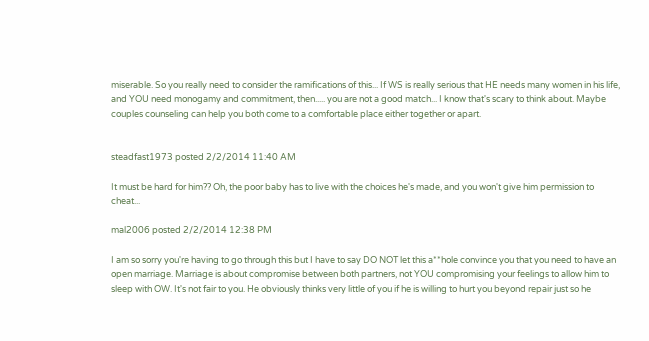miserable. So you really need to consider the ramifications of this... If WS is really serious that HE needs many women in his life, and YOU need monogamy and commitment, then..... you are not a good match... I know that's scary to think about. Maybe couples counseling can help you both come to a comfortable place either together or apart.


steadfast1973 posted 2/2/2014 11:40 AM

It must be hard for him?? Oh, the poor baby has to live with the choices he's made, and you won't give him permission to cheat...

mal2006 posted 2/2/2014 12:38 PM

I am so sorry you're having to go through this but I have to say DO NOT let this a**hole convince you that you need to have an open marriage. Marriage is about compromise between both partners, not YOU compromising your feelings to allow him to sleep with OW. It's not fair to you. He obviously thinks very little of you if he is willing to hurt you beyond repair just so he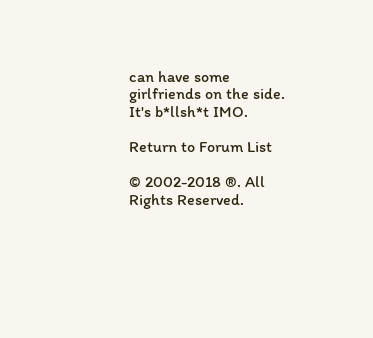can have some girlfriends on the side. It's b*llsh*t IMO.

Return to Forum List

© 2002-2018 ®. All Rights Reserved.